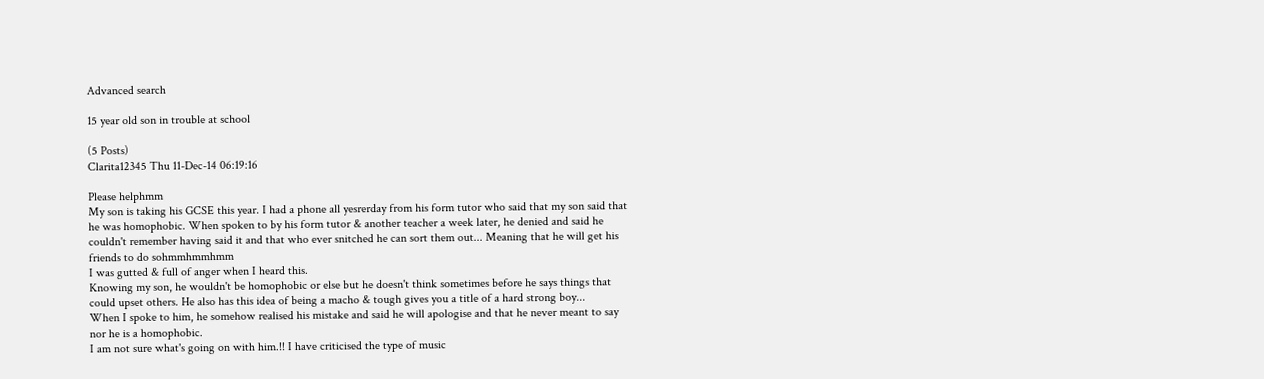Advanced search

15 year old son in trouble at school

(5 Posts)
Clarita12345 Thu 11-Dec-14 06:19:16

Please helphmm
My son is taking his GCSE this year. I had a phone all yesrerday from his form tutor who said that my son said that he was homophobic. When spoken to by his form tutor & another teacher a week later, he denied and said he couldn't remember having said it and that who ever snitched he can sort them out... Meaning that he will get his friends to do sohmmhmmhmm
I was gutted & full of anger when I heard this.
Knowing my son, he wouldn't be homophobic or else but he doesn't think sometimes before he says things that could upset others. He also has this idea of being a macho & tough gives you a title of a hard strong boy...
When I spoke to him, he somehow realised his mistake and said he will apologise and that he never meant to say nor he is a homophobic.
I am not sure what's going on with him.!! I have criticised the type of music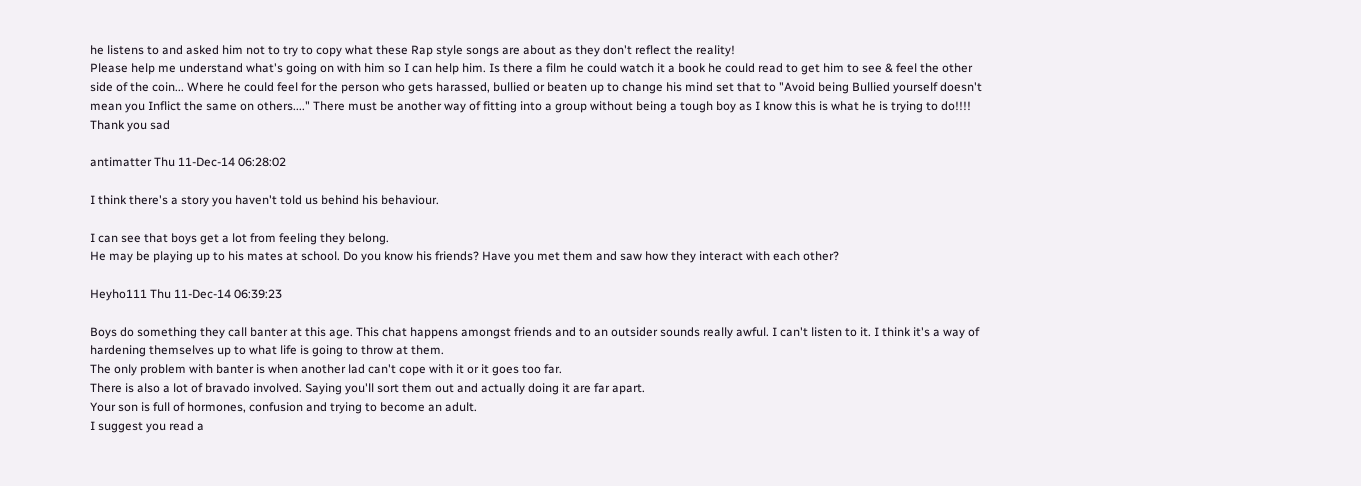he listens to and asked him not to try to copy what these Rap style songs are about as they don't reflect the reality!
Please help me understand what's going on with him so I can help him. Is there a film he could watch it a book he could read to get him to see & feel the other side of the coin... Where he could feel for the person who gets harassed, bullied or beaten up to change his mind set that to "Avoid being Bullied yourself doesn't mean you Inflict the same on others...." There must be another way of fitting into a group without being a tough boy as I know this is what he is trying to do!!!!
Thank you sad

antimatter Thu 11-Dec-14 06:28:02

I think there's a story you haven't told us behind his behaviour.

I can see that boys get a lot from feeling they belong.
He may be playing up to his mates at school. Do you know his friends? Have you met them and saw how they interact with each other?

Heyho111 Thu 11-Dec-14 06:39:23

Boys do something they call banter at this age. This chat happens amongst friends and to an outsider sounds really awful. I can't listen to it. I think it's a way of hardening themselves up to what life is going to throw at them.
The only problem with banter is when another lad can't cope with it or it goes too far.
There is also a lot of bravado involved. Saying you'll sort them out and actually doing it are far apart.
Your son is full of hormones, confusion and trying to become an adult.
I suggest you read a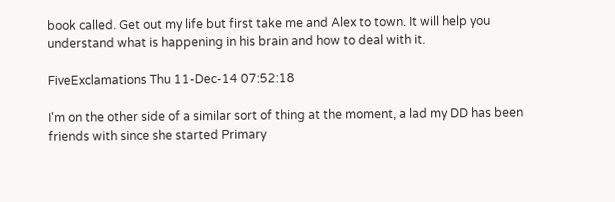book called. Get out my life but first take me and Alex to town. It will help you understand what is happening in his brain and how to deal with it.

FiveExclamations Thu 11-Dec-14 07:52:18

I'm on the other side of a similar sort of thing at the moment, a lad my DD has been friends with since she started Primary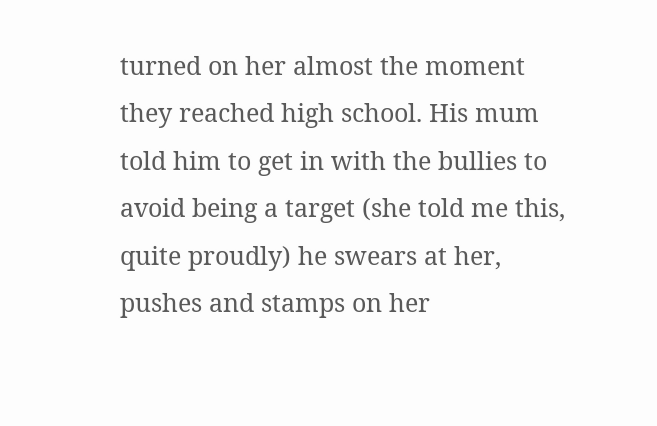turned on her almost the moment they reached high school. His mum told him to get in with the bullies to avoid being a target (she told me this, quite proudly) he swears at her, pushes and stamps on her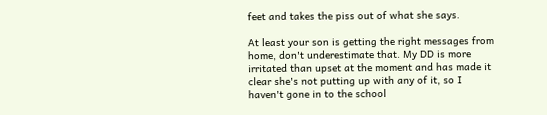feet and takes the piss out of what she says.

At least your son is getting the right messages from home, don't underestimate that. My DD is more irritated than upset at the moment and has made it clear she's not putting up with any of it, so I haven't gone in to the school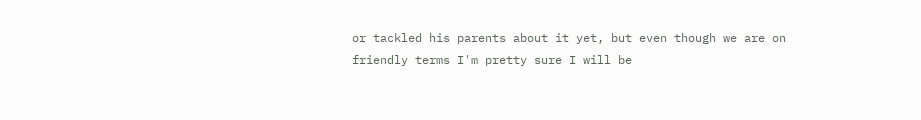or tackled his parents about it yet, but even though we are on friendly terms I'm pretty sure I will be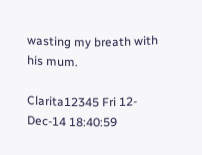wasting my breath with his mum.

Clarita12345 Fri 12-Dec-14 18:40:59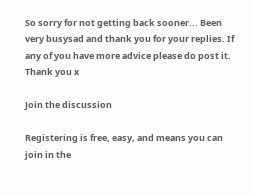So sorry for not getting back sooner... Been very busysad and thank you for your replies. If any of you have more advice please do post it. Thank you x

Join the discussion

Registering is free, easy, and means you can join in the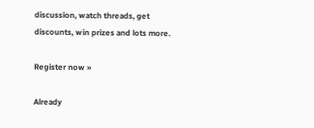discussion, watch threads, get discounts, win prizes and lots more.

Register now »

Already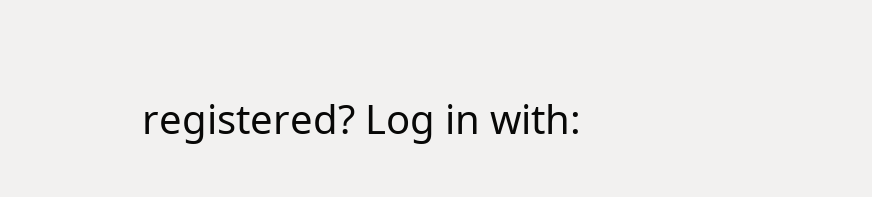registered? Log in with: